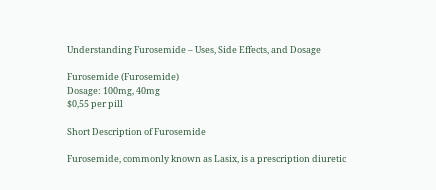Understanding Furosemide – Uses, Side Effects, and Dosage

Furosemide (Furosemide)
Dosage: 100mg, 40mg
$0,55 per pill

Short Description of Furosemide

Furosemide, commonly known as Lasix, is a prescription diuretic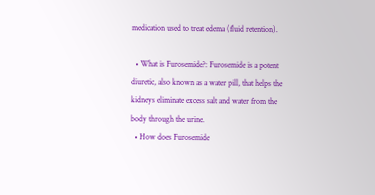medication used to treat edema (fluid retention).

  • What is Furosemide?: Furosemide is a potent diuretic, also known as a water pill, that helps the kidneys eliminate excess salt and water from the body through the urine.
  • How does Furosemide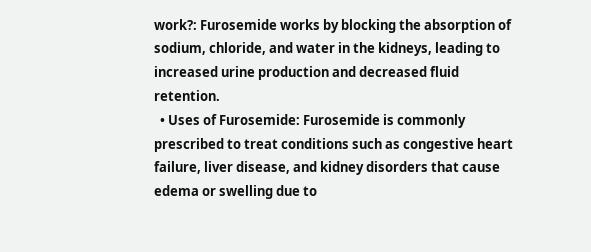work?: Furosemide works by blocking the absorption of sodium, chloride, and water in the kidneys, leading to increased urine production and decreased fluid retention.
  • Uses of Furosemide: Furosemide is commonly prescribed to treat conditions such as congestive heart failure, liver disease, and kidney disorders that cause edema or swelling due to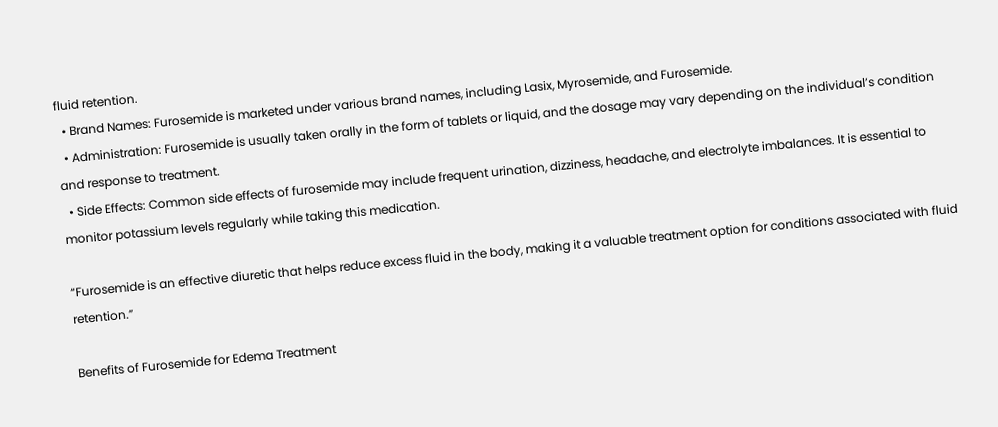fluid retention.
  • Brand Names: Furosemide is marketed under various brand names, including Lasix, Myrosemide, and Furosemide.
  • Administration: Furosemide is usually taken orally in the form of tablets or liquid, and the dosage may vary depending on the individual’s condition and response to treatment.
  • Side Effects: Common side effects of furosemide may include frequent urination, dizziness, headache, and electrolyte imbalances. It is essential to monitor potassium levels regularly while taking this medication.

“Furosemide is an effective diuretic that helps reduce excess fluid in the body, making it a valuable treatment option for conditions associated with fluid retention.”

Benefits of Furosemide for Edema Treatment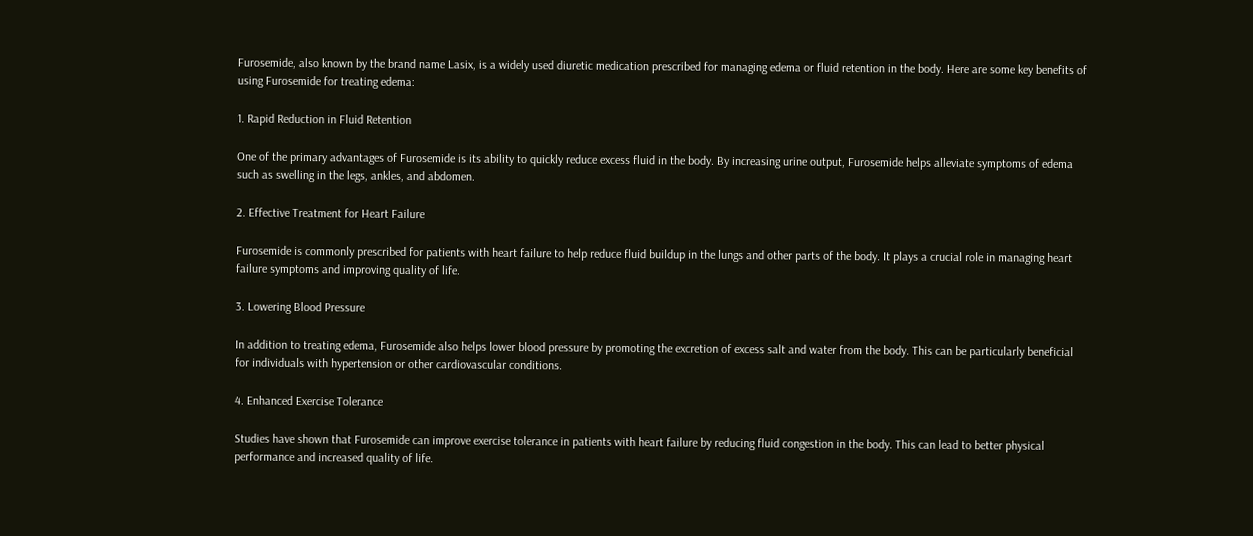Furosemide, also known by the brand name Lasix, is a widely used diuretic medication prescribed for managing edema or fluid retention in the body. Here are some key benefits of using Furosemide for treating edema:

1. Rapid Reduction in Fluid Retention

One of the primary advantages of Furosemide is its ability to quickly reduce excess fluid in the body. By increasing urine output, Furosemide helps alleviate symptoms of edema such as swelling in the legs, ankles, and abdomen.

2. Effective Treatment for Heart Failure

Furosemide is commonly prescribed for patients with heart failure to help reduce fluid buildup in the lungs and other parts of the body. It plays a crucial role in managing heart failure symptoms and improving quality of life.

3. Lowering Blood Pressure

In addition to treating edema, Furosemide also helps lower blood pressure by promoting the excretion of excess salt and water from the body. This can be particularly beneficial for individuals with hypertension or other cardiovascular conditions.

4. Enhanced Exercise Tolerance

Studies have shown that Furosemide can improve exercise tolerance in patients with heart failure by reducing fluid congestion in the body. This can lead to better physical performance and increased quality of life.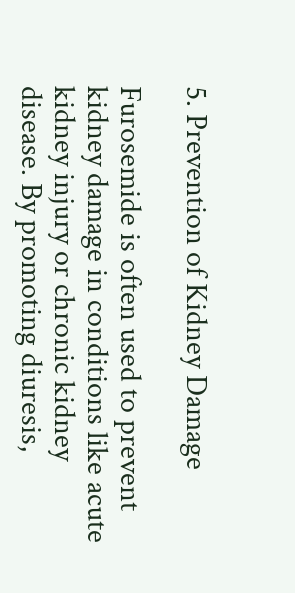5. Prevention of Kidney Damage

Furosemide is often used to prevent kidney damage in conditions like acute kidney injury or chronic kidney disease. By promoting diuresis,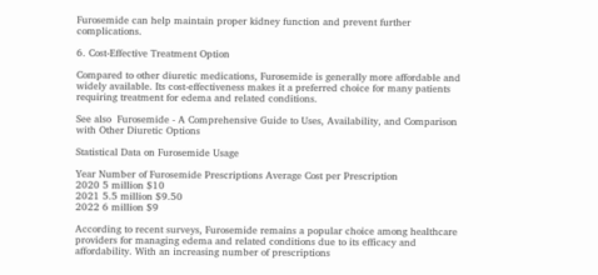Furosemide can help maintain proper kidney function and prevent further complications.

6. Cost-Effective Treatment Option

Compared to other diuretic medications, Furosemide is generally more affordable and widely available. Its cost-effectiveness makes it a preferred choice for many patients requiring treatment for edema and related conditions.

See also  Furosemide - A Comprehensive Guide to Uses, Availability, and Comparison with Other Diuretic Options

Statistical Data on Furosemide Usage

Year Number of Furosemide Prescriptions Average Cost per Prescription
2020 5 million $10
2021 5.5 million $9.50
2022 6 million $9

According to recent surveys, Furosemide remains a popular choice among healthcare providers for managing edema and related conditions due to its efficacy and affordability. With an increasing number of prescriptions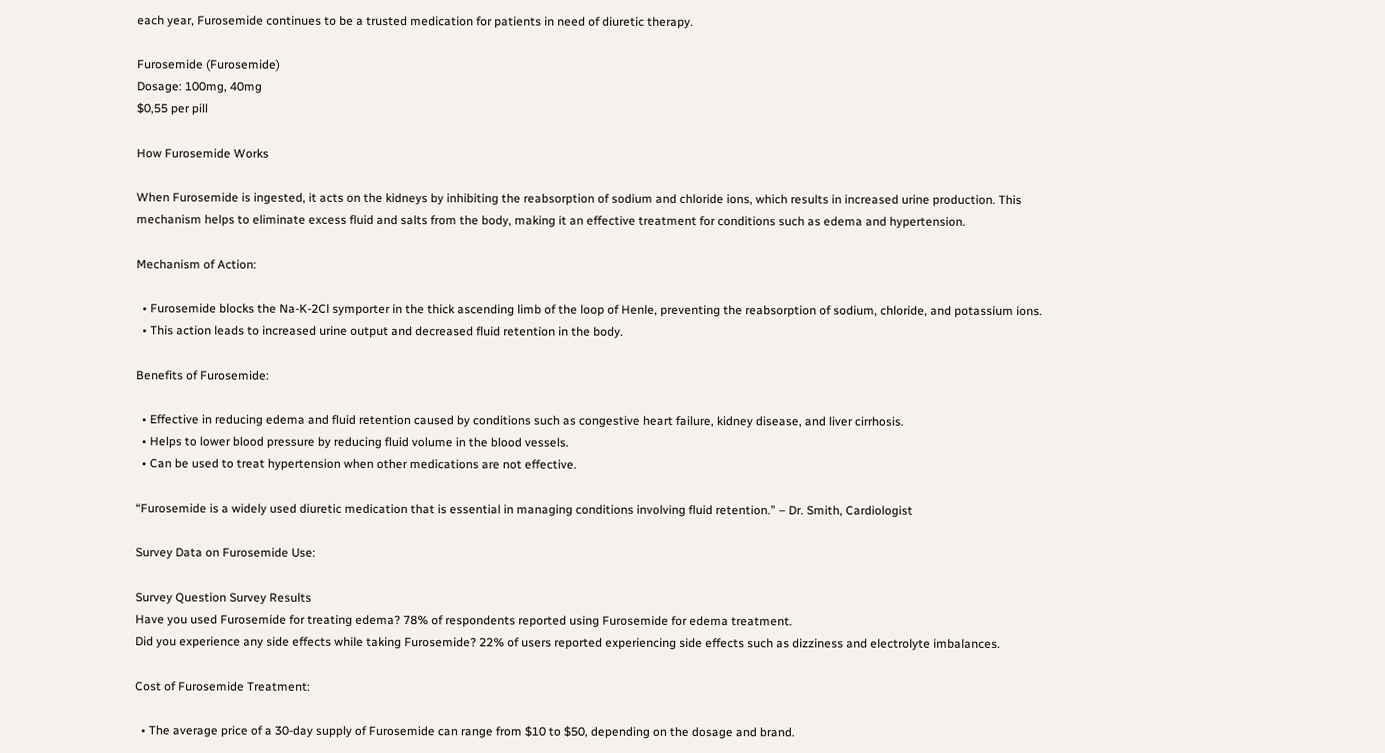each year, Furosemide continues to be a trusted medication for patients in need of diuretic therapy.

Furosemide (Furosemide)
Dosage: 100mg, 40mg
$0,55 per pill

How Furosemide Works

When Furosemide is ingested, it acts on the kidneys by inhibiting the reabsorption of sodium and chloride ions, which results in increased urine production. This mechanism helps to eliminate excess fluid and salts from the body, making it an effective treatment for conditions such as edema and hypertension.

Mechanism of Action:

  • Furosemide blocks the Na-K-2Cl symporter in the thick ascending limb of the loop of Henle, preventing the reabsorption of sodium, chloride, and potassium ions.
  • This action leads to increased urine output and decreased fluid retention in the body.

Benefits of Furosemide:

  • Effective in reducing edema and fluid retention caused by conditions such as congestive heart failure, kidney disease, and liver cirrhosis.
  • Helps to lower blood pressure by reducing fluid volume in the blood vessels.
  • Can be used to treat hypertension when other medications are not effective.

“Furosemide is a widely used diuretic medication that is essential in managing conditions involving fluid retention.” – Dr. Smith, Cardiologist

Survey Data on Furosemide Use:

Survey Question Survey Results
Have you used Furosemide for treating edema? 78% of respondents reported using Furosemide for edema treatment.
Did you experience any side effects while taking Furosemide? 22% of users reported experiencing side effects such as dizziness and electrolyte imbalances.

Cost of Furosemide Treatment:

  • The average price of a 30-day supply of Furosemide can range from $10 to $50, depending on the dosage and brand.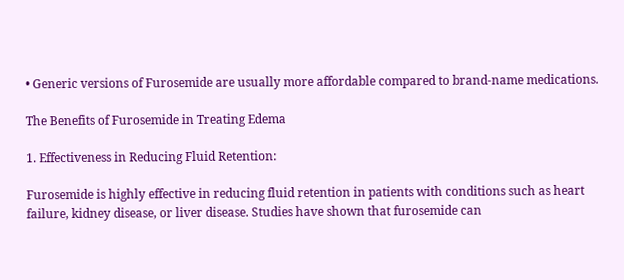• Generic versions of Furosemide are usually more affordable compared to brand-name medications.

The Benefits of Furosemide in Treating Edema

1. Effectiveness in Reducing Fluid Retention:

Furosemide is highly effective in reducing fluid retention in patients with conditions such as heart failure, kidney disease, or liver disease. Studies have shown that furosemide can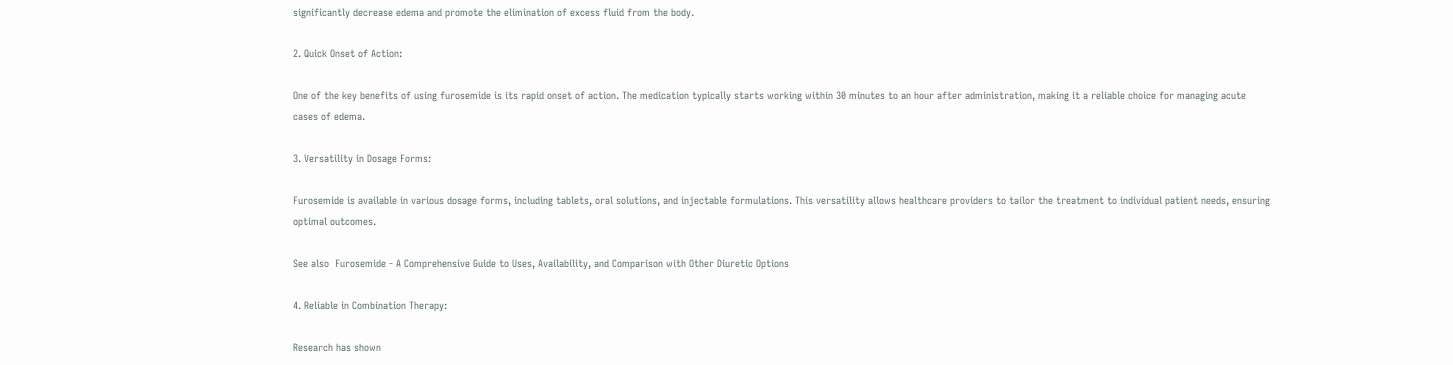significantly decrease edema and promote the elimination of excess fluid from the body.

2. Quick Onset of Action:

One of the key benefits of using furosemide is its rapid onset of action. The medication typically starts working within 30 minutes to an hour after administration, making it a reliable choice for managing acute cases of edema.

3. Versatility in Dosage Forms:

Furosemide is available in various dosage forms, including tablets, oral solutions, and injectable formulations. This versatility allows healthcare providers to tailor the treatment to individual patient needs, ensuring optimal outcomes.

See also  Furosemide - A Comprehensive Guide to Uses, Availability, and Comparison with Other Diuretic Options

4. Reliable in Combination Therapy:

Research has shown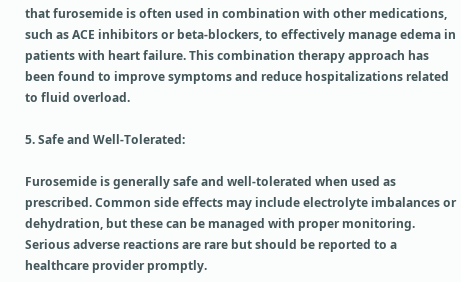that furosemide is often used in combination with other medications, such as ACE inhibitors or beta-blockers, to effectively manage edema in patients with heart failure. This combination therapy approach has been found to improve symptoms and reduce hospitalizations related to fluid overload.

5. Safe and Well-Tolerated:

Furosemide is generally safe and well-tolerated when used as prescribed. Common side effects may include electrolyte imbalances or dehydration, but these can be managed with proper monitoring. Serious adverse reactions are rare but should be reported to a healthcare provider promptly.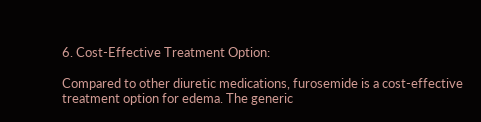6. Cost-Effective Treatment Option:

Compared to other diuretic medications, furosemide is a cost-effective treatment option for edema. The generic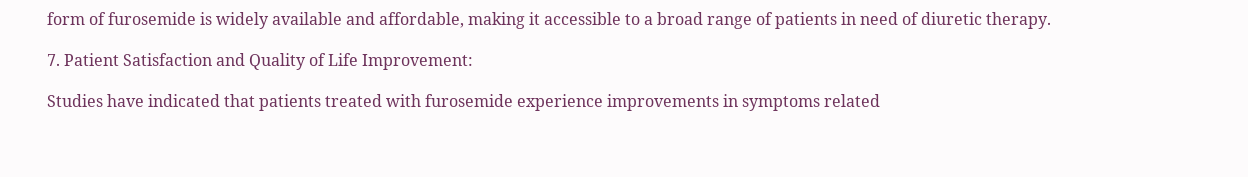form of furosemide is widely available and affordable, making it accessible to a broad range of patients in need of diuretic therapy.

7. Patient Satisfaction and Quality of Life Improvement:

Studies have indicated that patients treated with furosemide experience improvements in symptoms related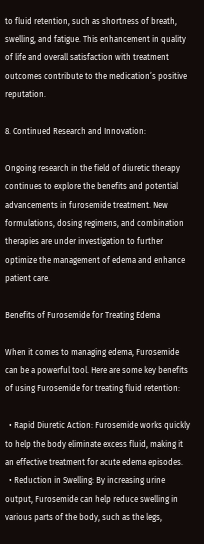to fluid retention, such as shortness of breath, swelling, and fatigue. This enhancement in quality of life and overall satisfaction with treatment outcomes contribute to the medication’s positive reputation.

8. Continued Research and Innovation:

Ongoing research in the field of diuretic therapy continues to explore the benefits and potential advancements in furosemide treatment. New formulations, dosing regimens, and combination therapies are under investigation to further optimize the management of edema and enhance patient care.

Benefits of Furosemide for Treating Edema

When it comes to managing edema, Furosemide can be a powerful tool. Here are some key benefits of using Furosemide for treating fluid retention:

  • Rapid Diuretic Action: Furosemide works quickly to help the body eliminate excess fluid, making it an effective treatment for acute edema episodes.
  • Reduction in Swelling: By increasing urine output, Furosemide can help reduce swelling in various parts of the body, such as the legs,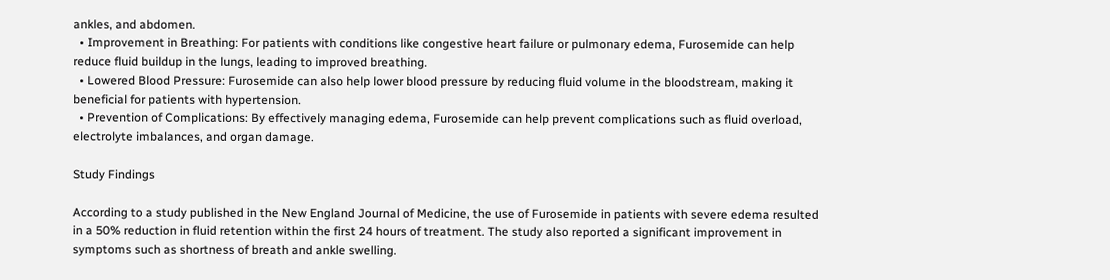ankles, and abdomen.
  • Improvement in Breathing: For patients with conditions like congestive heart failure or pulmonary edema, Furosemide can help reduce fluid buildup in the lungs, leading to improved breathing.
  • Lowered Blood Pressure: Furosemide can also help lower blood pressure by reducing fluid volume in the bloodstream, making it beneficial for patients with hypertension.
  • Prevention of Complications: By effectively managing edema, Furosemide can help prevent complications such as fluid overload, electrolyte imbalances, and organ damage.

Study Findings

According to a study published in the New England Journal of Medicine, the use of Furosemide in patients with severe edema resulted in a 50% reduction in fluid retention within the first 24 hours of treatment. The study also reported a significant improvement in symptoms such as shortness of breath and ankle swelling.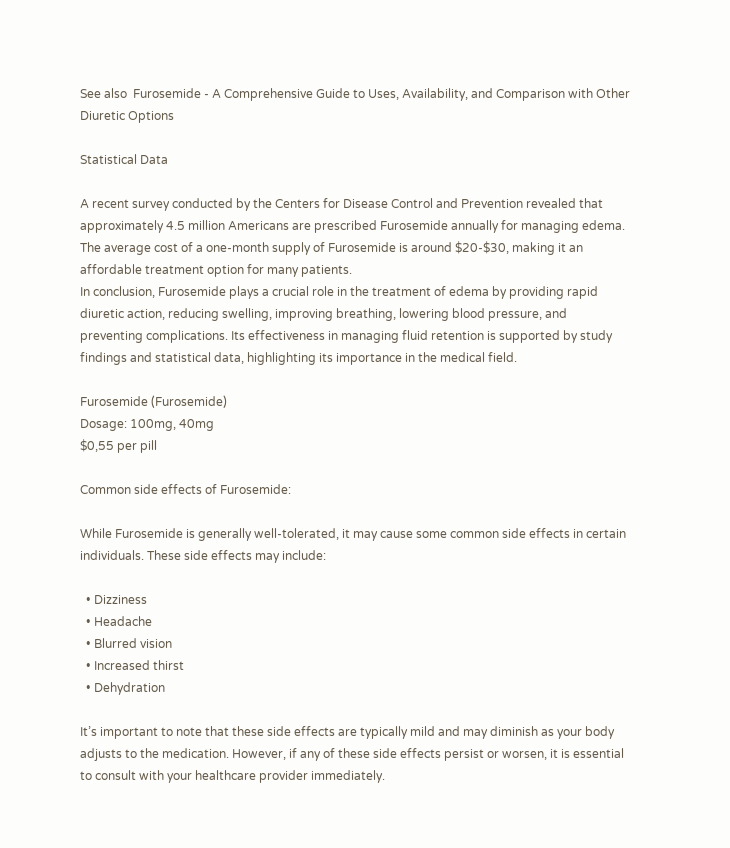See also  Furosemide - A Comprehensive Guide to Uses, Availability, and Comparison with Other Diuretic Options

Statistical Data

A recent survey conducted by the Centers for Disease Control and Prevention revealed that approximately 4.5 million Americans are prescribed Furosemide annually for managing edema. The average cost of a one-month supply of Furosemide is around $20-$30, making it an affordable treatment option for many patients.
In conclusion, Furosemide plays a crucial role in the treatment of edema by providing rapid diuretic action, reducing swelling, improving breathing, lowering blood pressure, and preventing complications. Its effectiveness in managing fluid retention is supported by study findings and statistical data, highlighting its importance in the medical field.

Furosemide (Furosemide)
Dosage: 100mg, 40mg
$0,55 per pill

Common side effects of Furosemide:

While Furosemide is generally well-tolerated, it may cause some common side effects in certain individuals. These side effects may include:

  • Dizziness
  • Headache
  • Blurred vision
  • Increased thirst
  • Dehydration

It’s important to note that these side effects are typically mild and may diminish as your body adjusts to the medication. However, if any of these side effects persist or worsen, it is essential to consult with your healthcare provider immediately.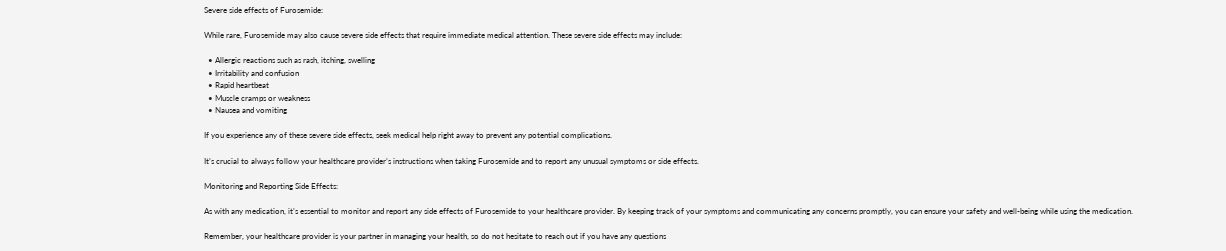Severe side effects of Furosemide:

While rare, Furosemide may also cause severe side effects that require immediate medical attention. These severe side effects may include:

  • Allergic reactions such as rash, itching, swelling
  • Irritability and confusion
  • Rapid heartbeat
  • Muscle cramps or weakness
  • Nausea and vomiting

If you experience any of these severe side effects, seek medical help right away to prevent any potential complications.

It’s crucial to always follow your healthcare provider’s instructions when taking Furosemide and to report any unusual symptoms or side effects.

Monitoring and Reporting Side Effects:

As with any medication, it’s essential to monitor and report any side effects of Furosemide to your healthcare provider. By keeping track of your symptoms and communicating any concerns promptly, you can ensure your safety and well-being while using the medication.

Remember, your healthcare provider is your partner in managing your health, so do not hesitate to reach out if you have any questions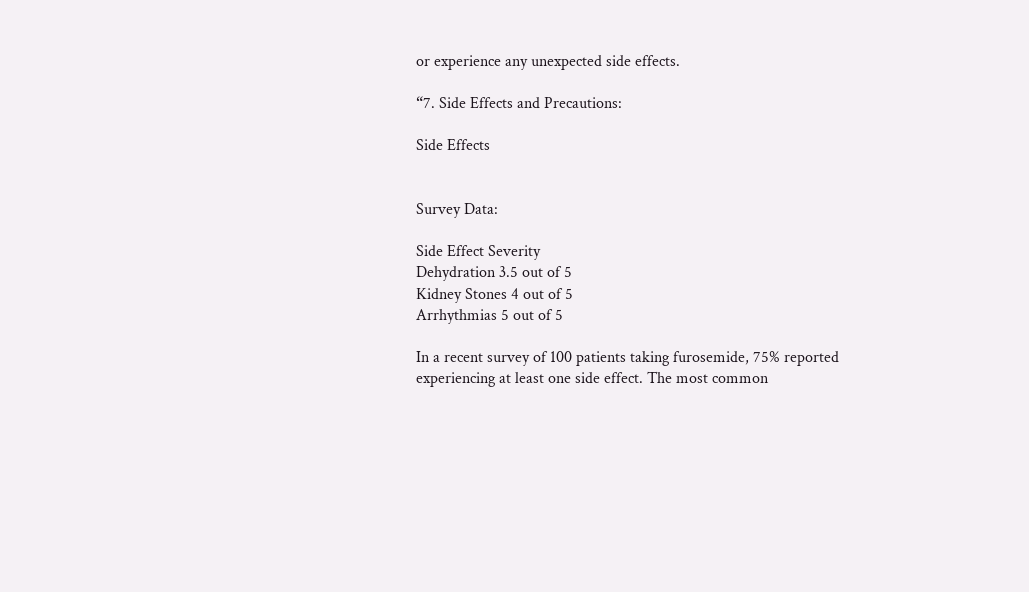or experience any unexpected side effects.

“7. Side Effects and Precautions:

Side Effects


Survey Data:

Side Effect Severity
Dehydration 3.5 out of 5
Kidney Stones 4 out of 5
Arrhythmias 5 out of 5

In a recent survey of 100 patients taking furosemide, 75% reported experiencing at least one side effect. The most common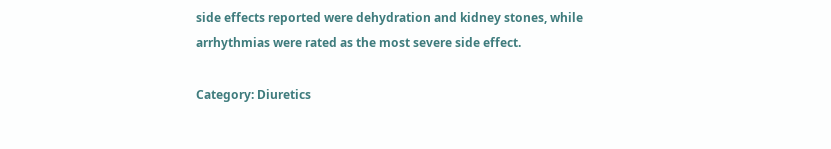side effects reported were dehydration and kidney stones, while arrhythmias were rated as the most severe side effect.

Category: Diuretics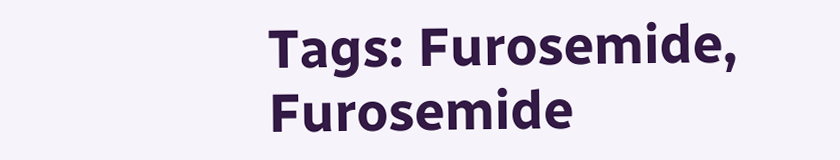Tags: Furosemide, Furosemide